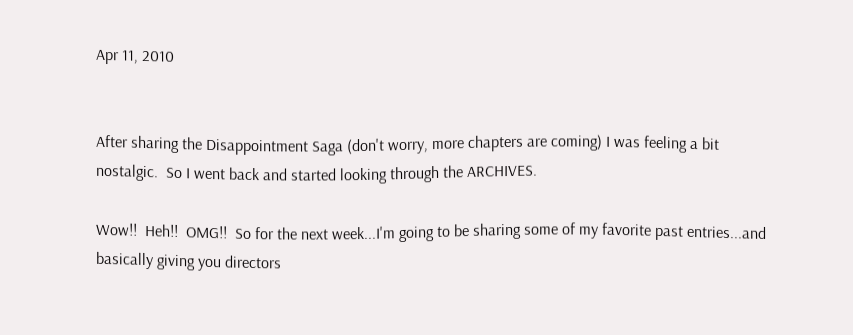Apr 11, 2010


After sharing the Disappointment Saga (don't worry, more chapters are coming) I was feeling a bit nostalgic.  So I went back and started looking through the ARCHIVES.

Wow!!  Heh!!  OMG!!  So for the next week...I'm going to be sharing some of my favorite past entries...and basically giving you directors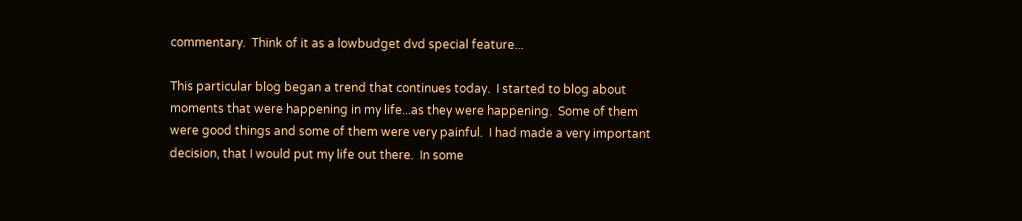commentary.  Think of it as a lowbudget dvd special feature...

This particular blog began a trend that continues today.  I started to blog about moments that were happening in my life...as they were happening.  Some of them were good things and some of them were very painful.  I had made a very important decision, that I would put my life out there.  In some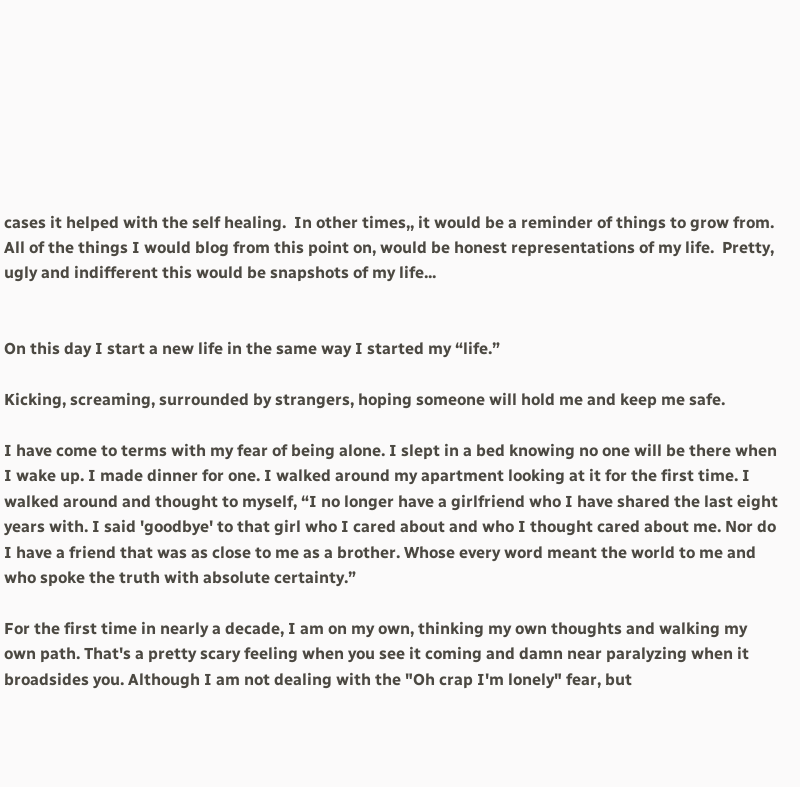cases it helped with the self healing.  In other times,, it would be a reminder of things to grow from.  All of the things I would blog from this point on, would be honest representations of my life.  Pretty, ugly and indifferent this would be snapshots of my life...


On this day I start a new life in the same way I started my “life.”

Kicking, screaming, surrounded by strangers, hoping someone will hold me and keep me safe.

I have come to terms with my fear of being alone. I slept in a bed knowing no one will be there when I wake up. I made dinner for one. I walked around my apartment looking at it for the first time. I walked around and thought to myself, “I no longer have a girlfriend who I have shared the last eight years with. I said 'goodbye' to that girl who I cared about and who I thought cared about me. Nor do I have a friend that was as close to me as a brother. Whose every word meant the world to me and who spoke the truth with absolute certainty.”

For the first time in nearly a decade, I am on my own, thinking my own thoughts and walking my own path. That's a pretty scary feeling when you see it coming and damn near paralyzing when it broadsides you. Although I am not dealing with the "Oh crap I'm lonely" fear, but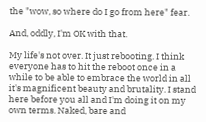the "wow, so where do I go from here" fear.

And, oddly, I'm OK with that.

My life's not over. It just rebooting. I think everyone has to hit the reboot once in a while to be able to embrace the world in all it's magnificent beauty and brutality. I stand here before you all and I'm doing it on my own terms. Naked, bare and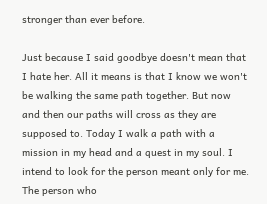stronger than ever before.

Just because I said goodbye doesn't mean that I hate her. All it means is that I know we won't be walking the same path together. But now and then our paths will cross as they are supposed to. Today I walk a path with a mission in my head and a quest in my soul. I intend to look for the person meant only for me. The person who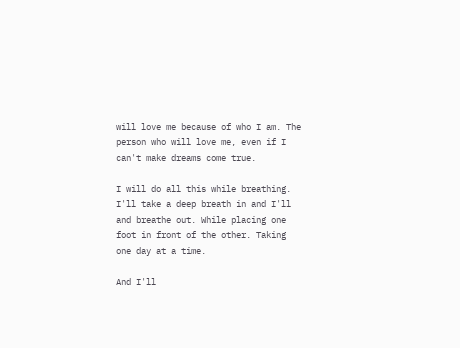will love me because of who I am. The person who will love me, even if I can't make dreams come true.

I will do all this while breathing. I'll take a deep breath in and I'll and breathe out. While placing one foot in front of the other. Taking one day at a time.

And I'll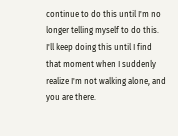continue to do this until I'm no longer telling myself to do this. I'll keep doing this until I find that moment when I suddenly realize I'm not walking alone, and you are there.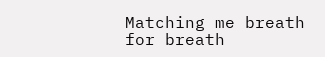Matching me breath for breath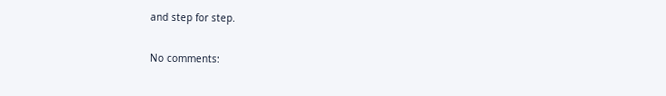and step for step.

No comments: